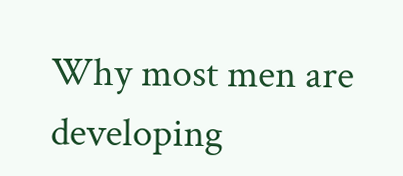Why most men are developing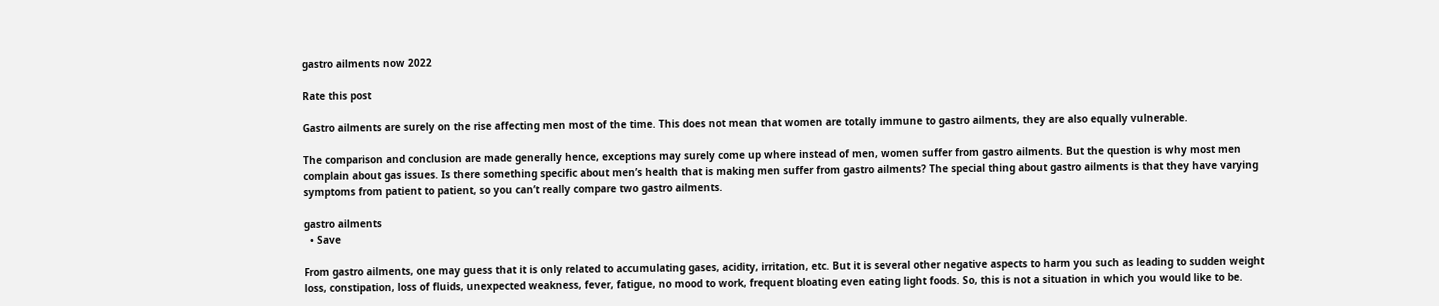gastro ailments now 2022

Rate this post

Gastro ailments are surely on the rise affecting men most of the time. This does not mean that women are totally immune to gastro ailments, they are also equally vulnerable.

The comparison and conclusion are made generally hence, exceptions may surely come up where instead of men, women suffer from gastro ailments. But the question is why most men complain about gas issues. Is there something specific about men’s health that is making men suffer from gastro ailments? The special thing about gastro ailments is that they have varying symptoms from patient to patient, so you can’t really compare two gastro ailments.

gastro ailments
  • Save

From gastro ailments, one may guess that it is only related to accumulating gases, acidity, irritation, etc. But it is several other negative aspects to harm you such as leading to sudden weight loss, constipation, loss of fluids, unexpected weakness, fever, fatigue, no mood to work, frequent bloating even eating light foods. So, this is not a situation in which you would like to be.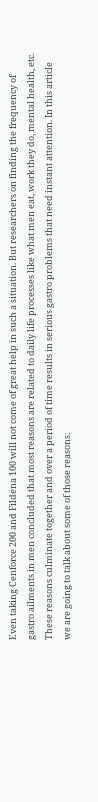Even taking Cenforce 200 and Fildena 100 will not come of great help in such a situation. But researchers on finding the frequency of gastro ailments in men concluded that most reasons are related to daily life processes like what men eat, work they do, mental health, etc. These reasons culminate together and over a period of time results in serious gastro problems that need instant attention. In this article we are going to talk about some of those reasons: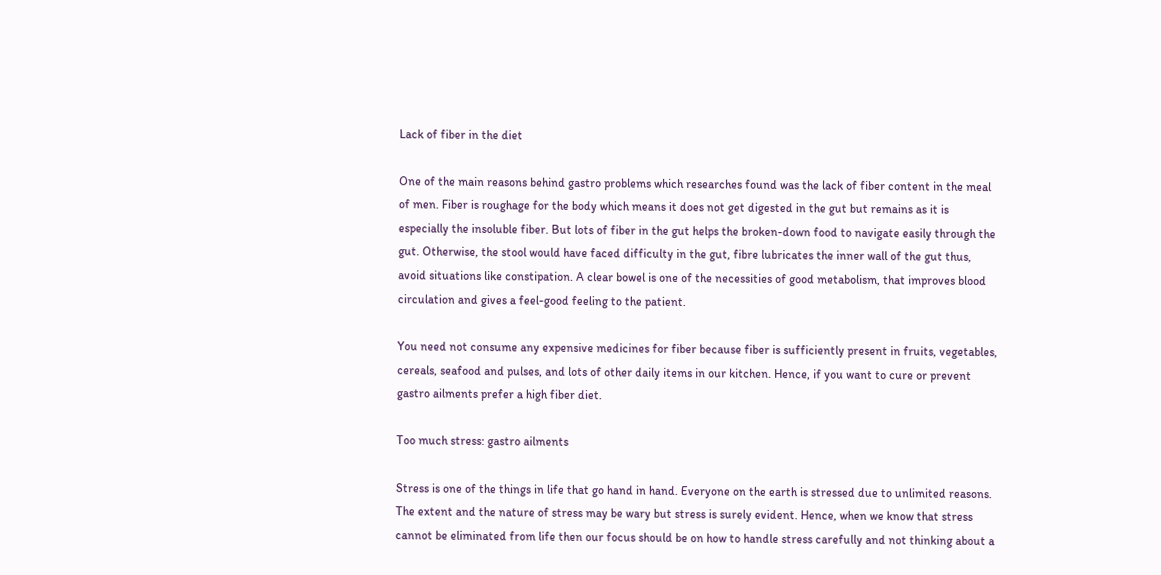Lack of fiber in the diet

One of the main reasons behind gastro problems which researches found was the lack of fiber content in the meal of men. Fiber is roughage for the body which means it does not get digested in the gut but remains as it is especially the insoluble fiber. But lots of fiber in the gut helps the broken-down food to navigate easily through the gut. Otherwise, the stool would have faced difficulty in the gut, fibre lubricates the inner wall of the gut thus, avoid situations like constipation. A clear bowel is one of the necessities of good metabolism, that improves blood circulation and gives a feel-good feeling to the patient.

You need not consume any expensive medicines for fiber because fiber is sufficiently present in fruits, vegetables, cereals, seafood and pulses, and lots of other daily items in our kitchen. Hence, if you want to cure or prevent gastro ailments prefer a high fiber diet.

Too much stress: gastro ailments

Stress is one of the things in life that go hand in hand. Everyone on the earth is stressed due to unlimited reasons. The extent and the nature of stress may be wary but stress is surely evident. Hence, when we know that stress cannot be eliminated from life then our focus should be on how to handle stress carefully and not thinking about a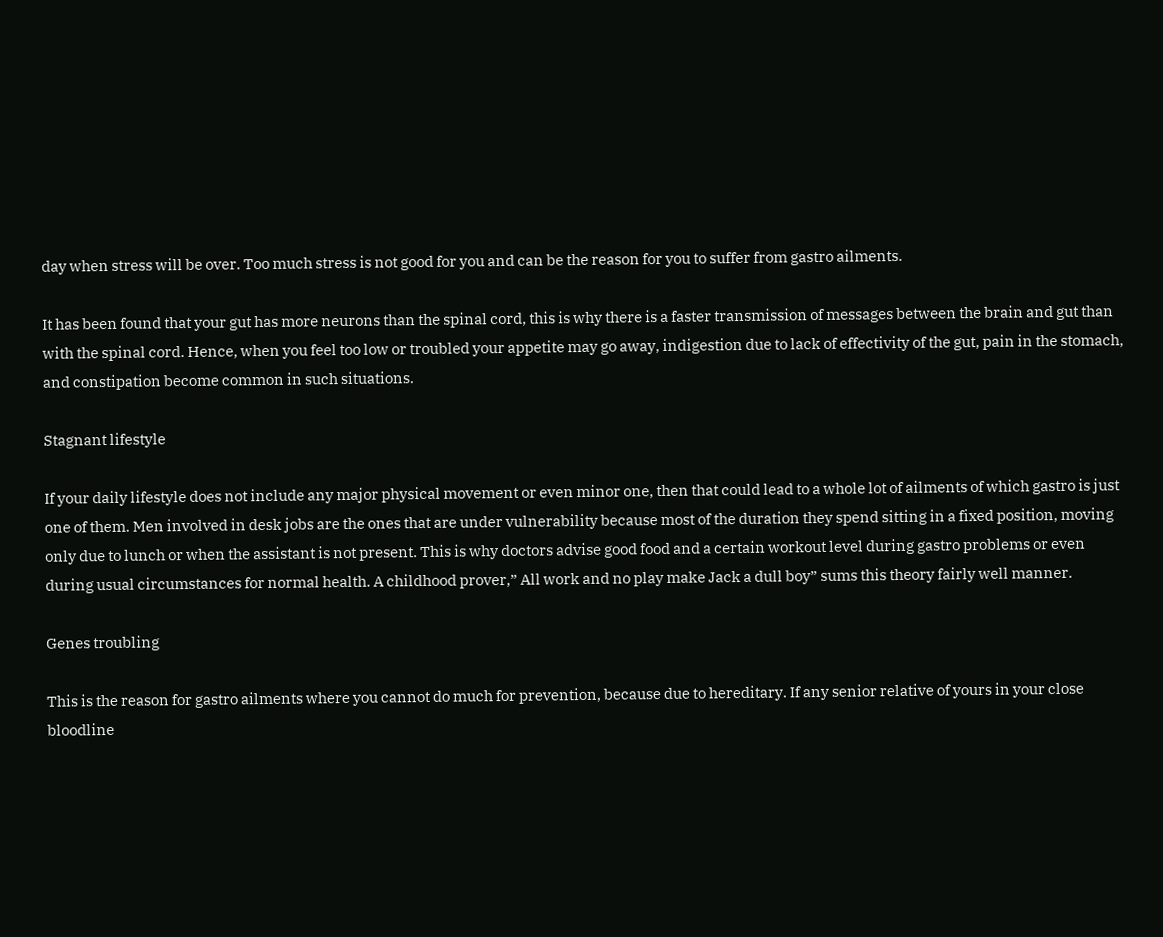day when stress will be over. Too much stress is not good for you and can be the reason for you to suffer from gastro ailments.

It has been found that your gut has more neurons than the spinal cord, this is why there is a faster transmission of messages between the brain and gut than with the spinal cord. Hence, when you feel too low or troubled your appetite may go away, indigestion due to lack of effectivity of the gut, pain in the stomach, and constipation become common in such situations.

Stagnant lifestyle

If your daily lifestyle does not include any major physical movement or even minor one, then that could lead to a whole lot of ailments of which gastro is just one of them. Men involved in desk jobs are the ones that are under vulnerability because most of the duration they spend sitting in a fixed position, moving only due to lunch or when the assistant is not present. This is why doctors advise good food and a certain workout level during gastro problems or even during usual circumstances for normal health. A childhood prover,” All work and no play make Jack a dull boy” sums this theory fairly well manner.

Genes troubling

This is the reason for gastro ailments where you cannot do much for prevention, because due to hereditary. If any senior relative of yours in your close bloodline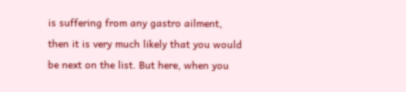is suffering from any gastro ailment, then it is very much likely that you would be next on the list. But here, when you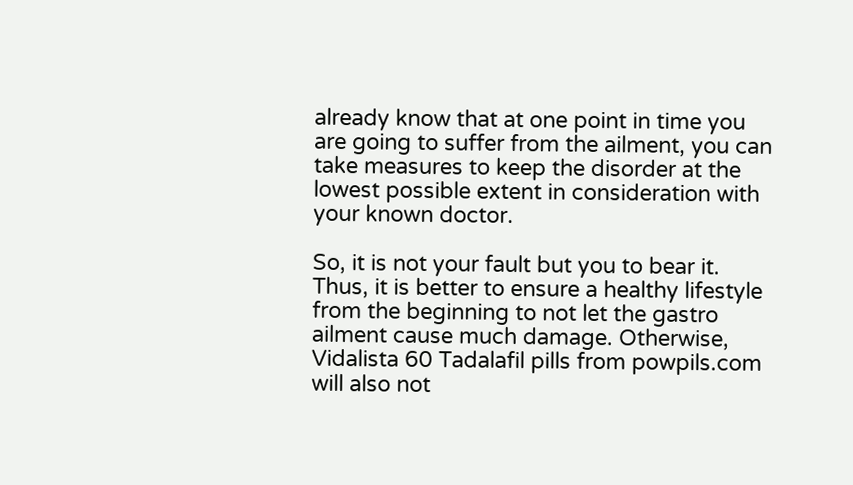already know that at one point in time you are going to suffer from the ailment, you can take measures to keep the disorder at the lowest possible extent in consideration with your known doctor.

So, it is not your fault but you to bear it. Thus, it is better to ensure a healthy lifestyle from the beginning to not let the gastro ailment cause much damage. Otherwise, Vidalista 60 Tadalafil pills from powpils.com will also not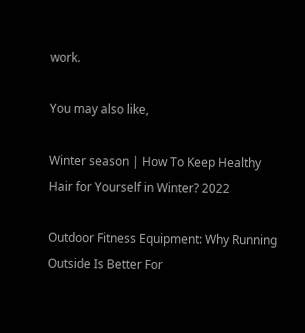work.

You may also like,

Winter season | How To Keep Healthy Hair for Yourself in Winter? 2022

Outdoor Fitness Equipment: Why Running Outside Is Better For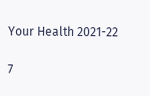Your Health 2021-22

7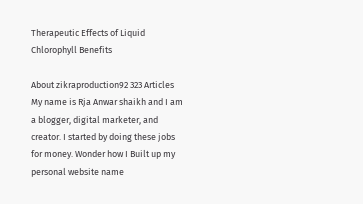Therapeutic Effects of Liquid Chlorophyll Benefits

About zikraproduction92 323 Articles
My name is Rja Anwar shaikh and I am a blogger, digital marketer, and creator. I started by doing these jobs for money. Wonder how I Built up my personal website name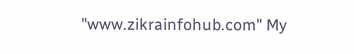"www.zikrainfohub.com" My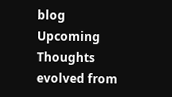blog Upcoming Thoughts evolved from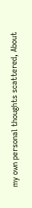my own personal thoughts scattered, About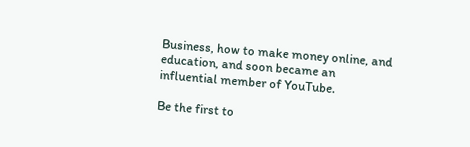Business, how to make money online, and education, and soon became an influential member of YouTube.

Be the first to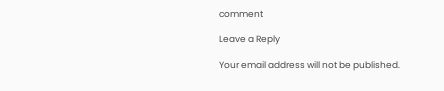comment

Leave a Reply

Your email address will not be published.